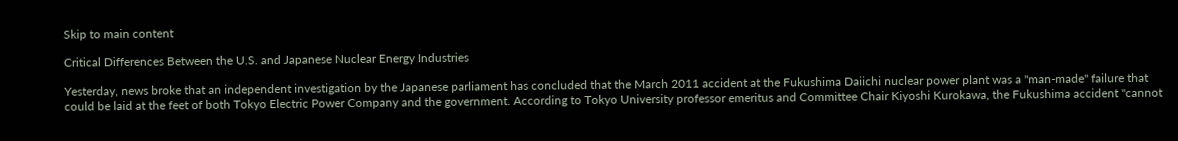Skip to main content

Critical Differences Between the U.S. and Japanese Nuclear Energy Industries

Yesterday, news broke that an independent investigation by the Japanese parliament has concluded that the March 2011 accident at the Fukushima Daiichi nuclear power plant was a "man-made" failure that could be laid at the feet of both Tokyo Electric Power Company and the government. According to Tokyo University professor emeritus and Committee Chair Kiyoshi Kurokawa, the Fukushima accident "cannot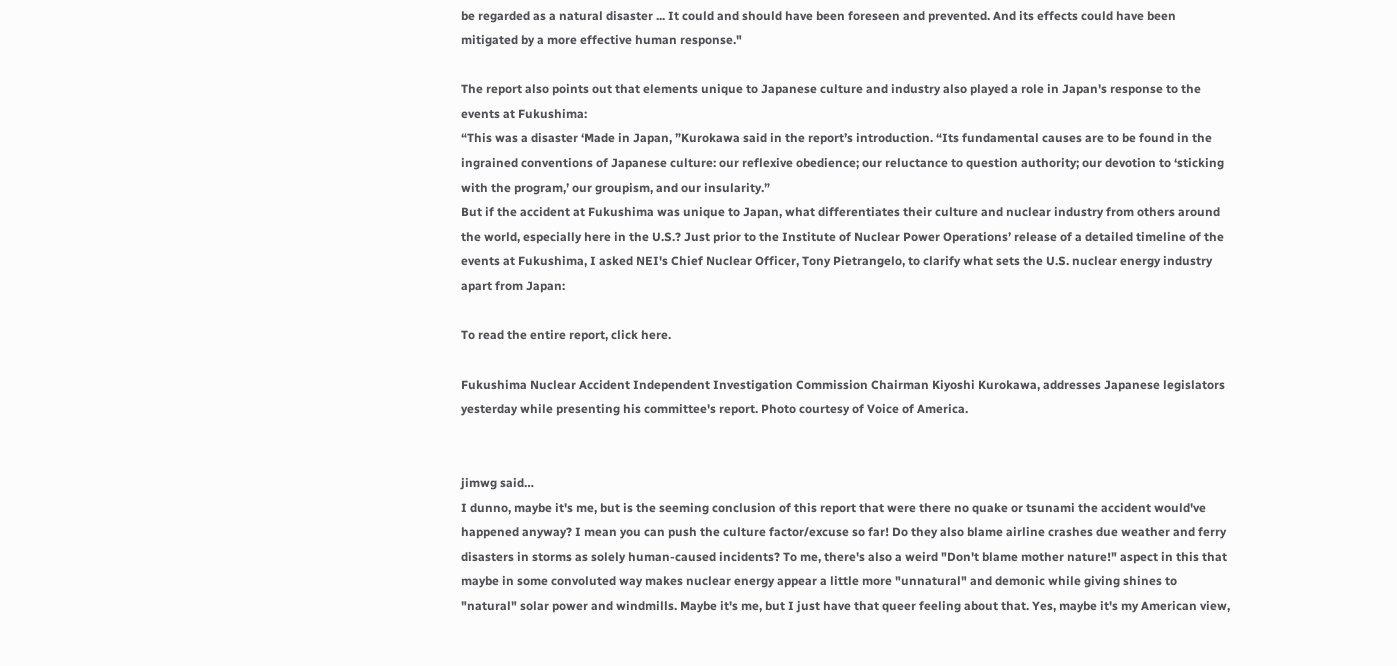be regarded as a natural disaster ... It could and should have been foreseen and prevented. And its effects could have been mitigated by a more effective human response."

The report also points out that elements unique to Japanese culture and industry also played a role in Japan's response to the events at Fukushima:
“This was a disaster ‘Made in Japan, ”Kurokawa said in the report’s introduction. “Its fundamental causes are to be found in the ingrained conventions of Japanese culture: our reflexive obedience; our reluctance to question authority; our devotion to ‘sticking with the program,’ our groupism, and our insularity.”
But if the accident at Fukushima was unique to Japan, what differentiates their culture and nuclear industry from others around the world, especially here in the U.S.? Just prior to the Institute of Nuclear Power Operations’ release of a detailed timeline of the events at Fukushima, I asked NEI's Chief Nuclear Officer, Tony Pietrangelo, to clarify what sets the U.S. nuclear energy industry apart from Japan:

To read the entire report, click here.

Fukushima Nuclear Accident Independent Investigation Commission Chairman Kiyoshi Kurokawa, addresses Japanese legislators yesterday while presenting his committee's report. Photo courtesy of Voice of America.


jimwg said…
I dunno, maybe it's me, but is the seeming conclusion of this report that were there no quake or tsunami the accident would've happened anyway? I mean you can push the culture factor/excuse so far! Do they also blame airline crashes due weather and ferry disasters in storms as solely human-caused incidents? To me, there's also a weird "Don't blame mother nature!" aspect in this that maybe in some convoluted way makes nuclear energy appear a little more "unnatural" and demonic while giving shines to "natural" solar power and windmills. Maybe it's me, but I just have that queer feeling about that. Yes, maybe it's my American view,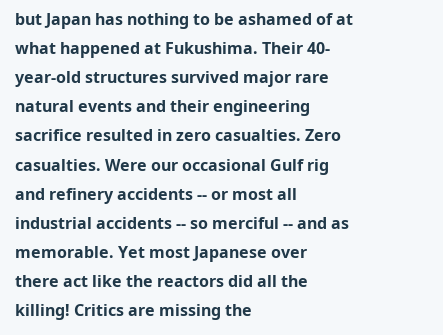but Japan has nothing to be ashamed of at what happened at Fukushima. Their 40-year-old structures survived major rare natural events and their engineering sacrifice resulted in zero casualties. Zero casualties. Were our occasional Gulf rig and refinery accidents -- or most all industrial accidents -- so merciful -- and as memorable. Yet most Japanese over there act like the reactors did all the killing! Critics are missing the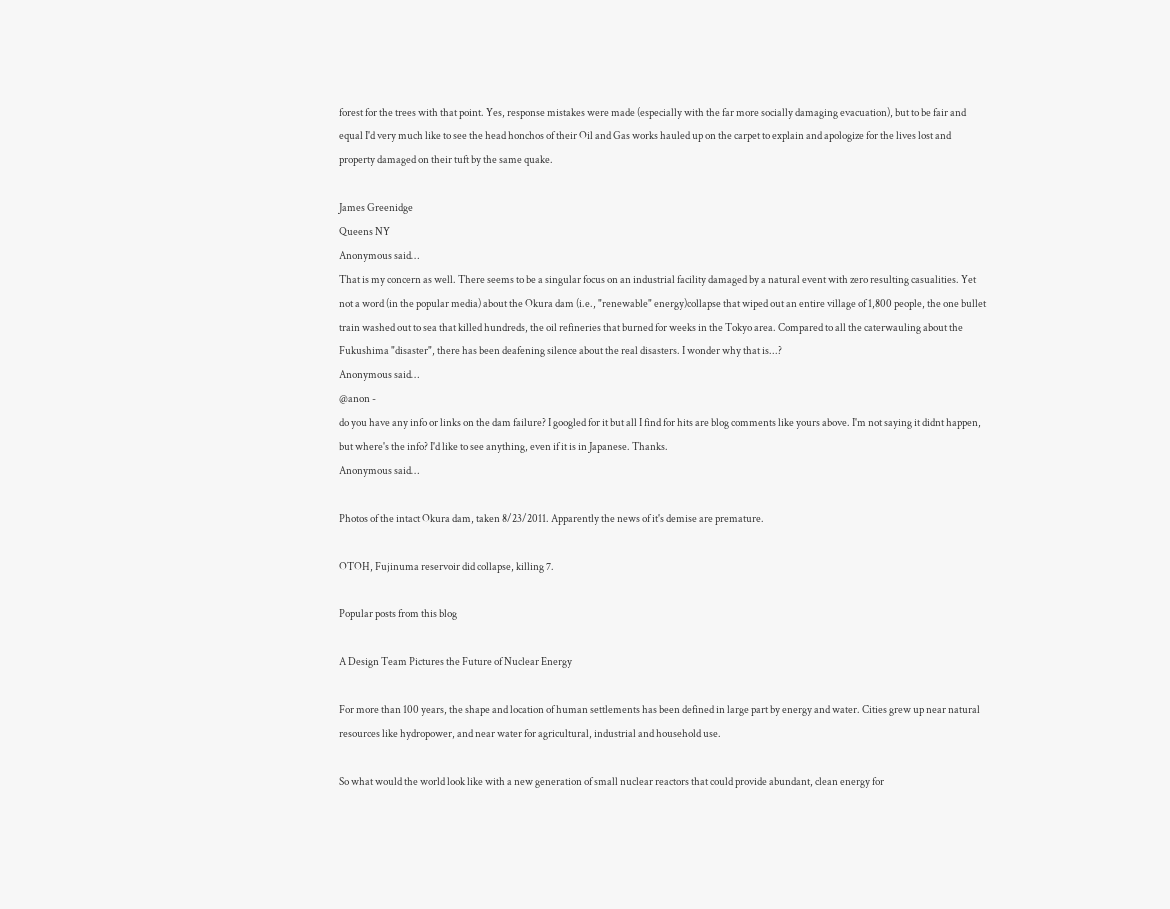forest for the trees with that point. Yes, response mistakes were made (especially with the far more socially damaging evacuation), but to be fair and equal I'd very much like to see the head honchos of their Oil and Gas works hauled up on the carpet to explain and apologize for the lives lost and property damaged on their tuft by the same quake.

James Greenidge
Queens NY
Anonymous said…
That is my concern as well. There seems to be a singular focus on an industrial facility damaged by a natural event with zero resulting casualities. Yet not a word (in the popular media) about the Okura dam (i.e., "renewable" energy)collapse that wiped out an entire village of 1,800 people, the one bullet train washed out to sea that killed hundreds, the oil refineries that burned for weeks in the Tokyo area. Compared to all the caterwauling about the Fukushima "disaster", there has been deafening silence about the real disasters. I wonder why that is...?
Anonymous said…
@anon -
do you have any info or links on the dam failure? I googled for it but all I find for hits are blog comments like yours above. I'm not saying it didnt happen, but where's the info? I'd like to see anything, even if it is in Japanese. Thanks.
Anonymous said…

Photos of the intact Okura dam, taken 8/23/2011. Apparently the news of it's demise are premature.

OTOH, Fujinuma reservoir did collapse, killing 7.

Popular posts from this blog

A Design Team Pictures the Future of Nuclear Energy

For more than 100 years, the shape and location of human settlements has been defined in large part by energy and water. Cities grew up near natural resources like hydropower, and near water for agricultural, industrial and household use.

So what would the world look like with a new generation of small nuclear reactors that could provide abundant, clean energy for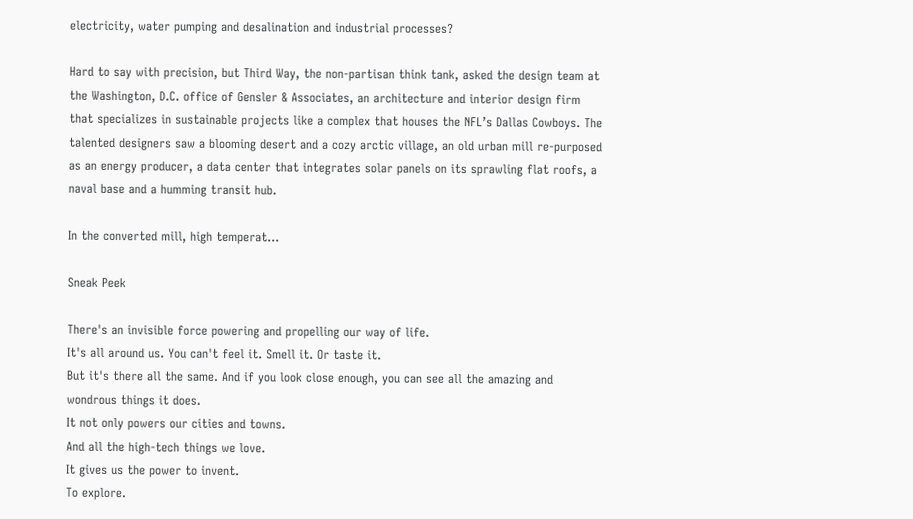electricity, water pumping and desalination and industrial processes?

Hard to say with precision, but Third Way, the non-partisan think tank, asked the design team at the Washington, D.C. office of Gensler & Associates, an architecture and interior design firm that specializes in sustainable projects like a complex that houses the NFL’s Dallas Cowboys. The talented designers saw a blooming desert and a cozy arctic village, an old urban mill re-purposed as an energy producer, a data center that integrates solar panels on its sprawling flat roofs, a naval base and a humming transit hub.

In the converted mill, high temperat…

Sneak Peek

There's an invisible force powering and propelling our way of life.
It's all around us. You can't feel it. Smell it. Or taste it.
But it's there all the same. And if you look close enough, you can see all the amazing and wondrous things it does.
It not only powers our cities and towns.
And all the high-tech things we love.
It gives us the power to invent.
To explore.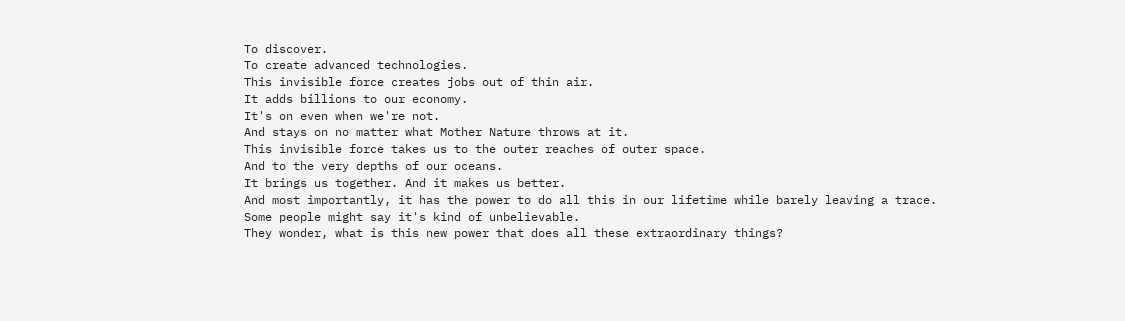To discover.
To create advanced technologies.
This invisible force creates jobs out of thin air.
It adds billions to our economy.
It's on even when we're not.
And stays on no matter what Mother Nature throws at it.
This invisible force takes us to the outer reaches of outer space.
And to the very depths of our oceans.
It brings us together. And it makes us better.
And most importantly, it has the power to do all this in our lifetime while barely leaving a trace.
Some people might say it's kind of unbelievable.
They wonder, what is this new power that does all these extraordinary things?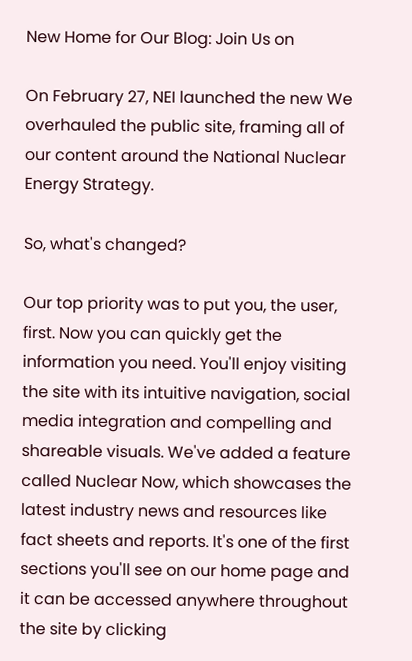New Home for Our Blog: Join Us on

On February 27, NEI launched the new We overhauled the public site, framing all of our content around the National Nuclear Energy Strategy.

So, what's changed?

Our top priority was to put you, the user, first. Now you can quickly get the information you need. You'll enjoy visiting the site with its intuitive navigation, social media integration and compelling and shareable visuals. We've added a feature called Nuclear Now, which showcases the latest industry news and resources like fact sheets and reports. It's one of the first sections you'll see on our home page and it can be accessed anywhere throughout the site by clicking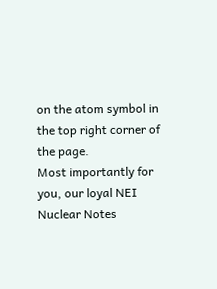on the atom symbol in the top right corner of the page.
Most importantly for you, our loyal NEI Nuclear Notes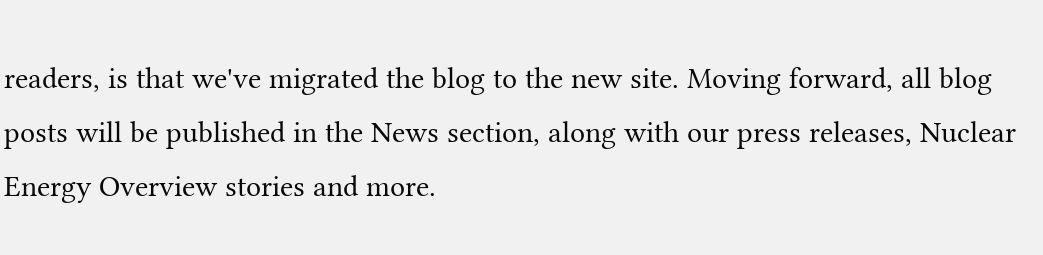readers, is that we've migrated the blog to the new site. Moving forward, all blog posts will be published in the News section, along with our press releases, Nuclear Energy Overview stories and more.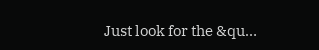Just look for the &qu…